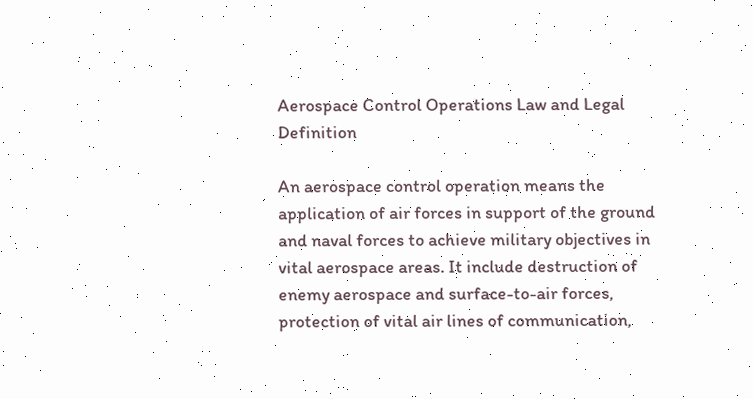Aerospace Control Operations Law and Legal Definition

An aerospace control operation means the application of air forces in support of the ground and naval forces to achieve military objectives in vital aerospace areas. It include destruction of enemy aerospace and surface-to-air forces, protection of vital air lines of communication,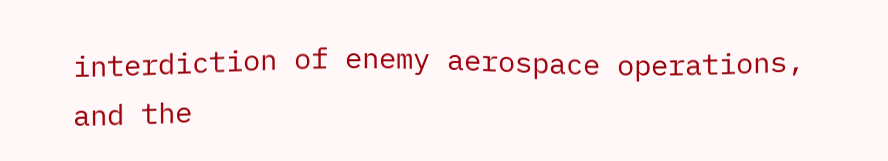interdiction of enemy aerospace operations, and the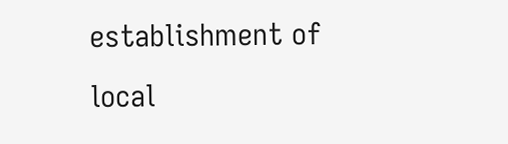establishment of local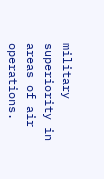military superiority in areas of air operations.